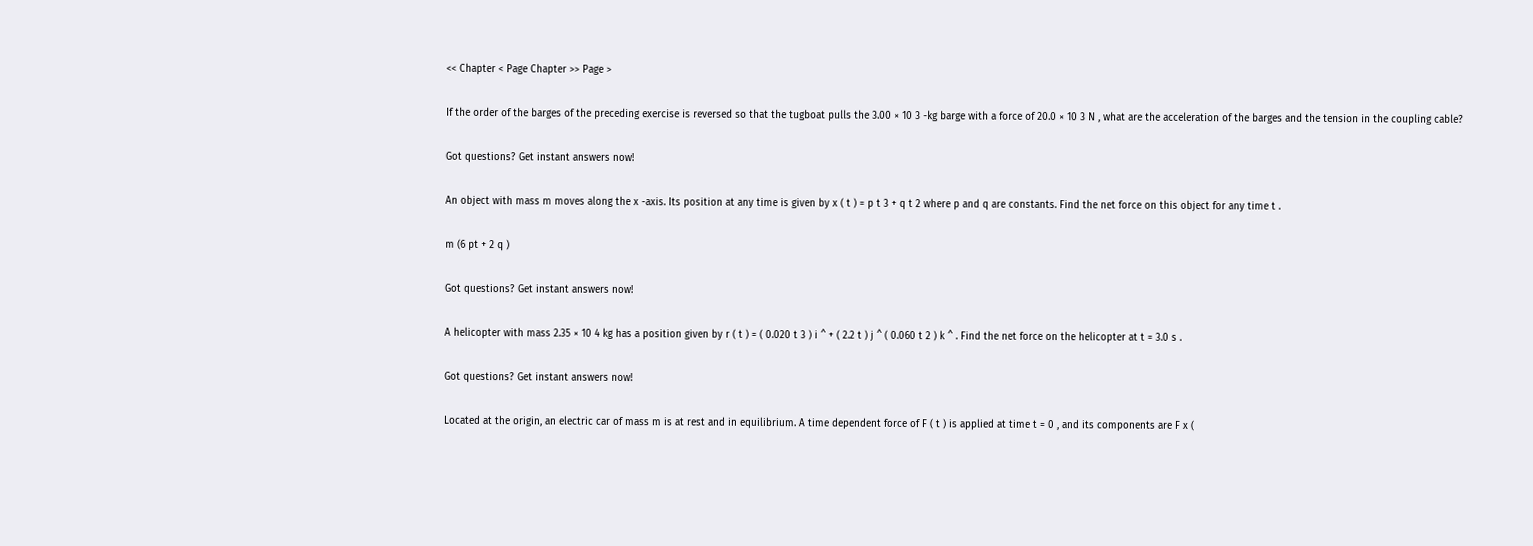<< Chapter < Page Chapter >> Page >

If the order of the barges of the preceding exercise is reversed so that the tugboat pulls the 3.00 × 10 3 -kg barge with a force of 20.0 × 10 3 N , what are the acceleration of the barges and the tension in the coupling cable?

Got questions? Get instant answers now!

An object with mass m moves along the x -axis. Its position at any time is given by x ( t ) = p t 3 + q t 2 where p and q are constants. Find the net force on this object for any time t .

m (6 pt + 2 q )

Got questions? Get instant answers now!

A helicopter with mass 2.35 × 10 4 kg has a position given by r ( t ) = ( 0.020 t 3 ) i ^ + ( 2.2 t ) j ^ ( 0.060 t 2 ) k ^ . Find the net force on the helicopter at t = 3.0 s .

Got questions? Get instant answers now!

Located at the origin, an electric car of mass m is at rest and in equilibrium. A time dependent force of F ( t ) is applied at time t = 0 , and its components are F x (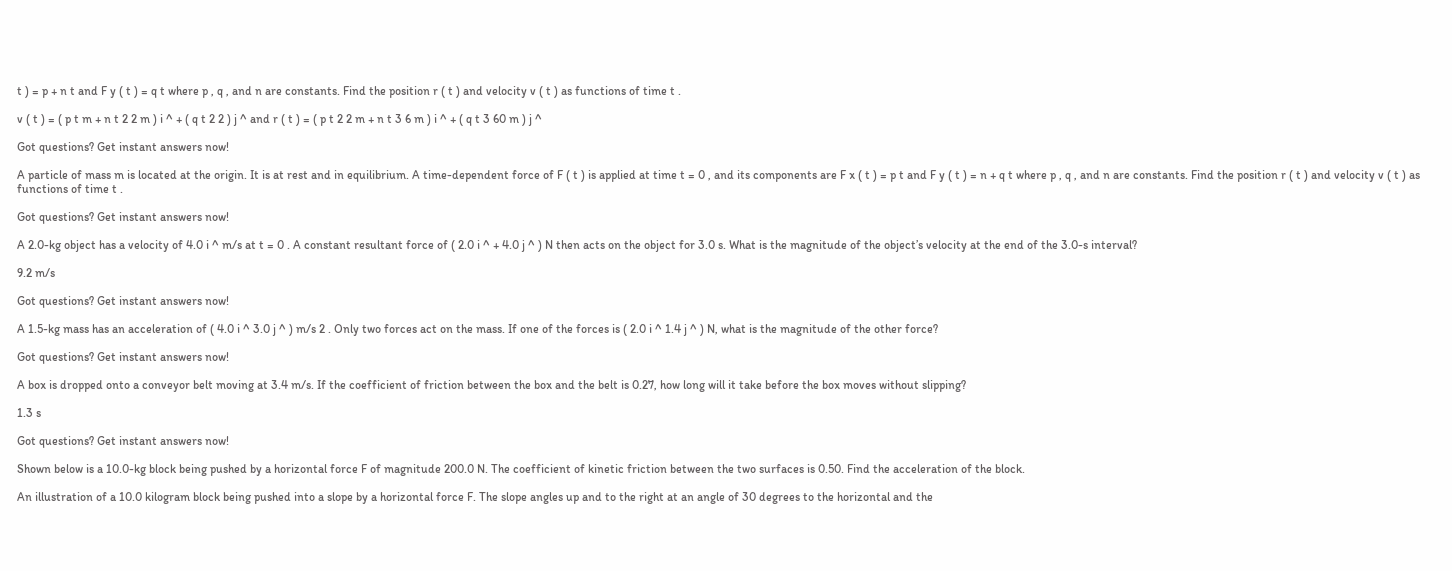t ) = p + n t and F y ( t ) = q t where p , q , and n are constants. Find the position r ( t ) and velocity v ( t ) as functions of time t .

v ( t ) = ( p t m + n t 2 2 m ) i ^ + ( q t 2 2 ) j ^ and r ( t ) = ( p t 2 2 m + n t 3 6 m ) i ^ + ( q t 3 60 m ) j ^

Got questions? Get instant answers now!

A particle of mass m is located at the origin. It is at rest and in equilibrium. A time-dependent force of F ( t ) is applied at time t = 0 , and its components are F x ( t ) = p t and F y ( t ) = n + q t where p , q , and n are constants. Find the position r ( t ) and velocity v ( t ) as functions of time t .

Got questions? Get instant answers now!

A 2.0-kg object has a velocity of 4.0 i ^ m/s at t = 0 . A constant resultant force of ( 2.0 i ^ + 4.0 j ^ ) N then acts on the object for 3.0 s. What is the magnitude of the object’s velocity at the end of the 3.0-s interval?

9.2 m/s

Got questions? Get instant answers now!

A 1.5-kg mass has an acceleration of ( 4.0 i ^ 3.0 j ^ ) m/s 2 . Only two forces act on the mass. If one of the forces is ( 2.0 i ^ 1.4 j ^ ) N, what is the magnitude of the other force?

Got questions? Get instant answers now!

A box is dropped onto a conveyor belt moving at 3.4 m/s. If the coefficient of friction between the box and the belt is 0.27, how long will it take before the box moves without slipping?

1.3 s

Got questions? Get instant answers now!

Shown below is a 10.0-kg block being pushed by a horizontal force F of magnitude 200.0 N. The coefficient of kinetic friction between the two surfaces is 0.50. Find the acceleration of the block.

An illustration of a 10.0 kilogram block being pushed into a slope by a horizontal force F. The slope angles up and to the right at an angle of 30 degrees to the horizontal and the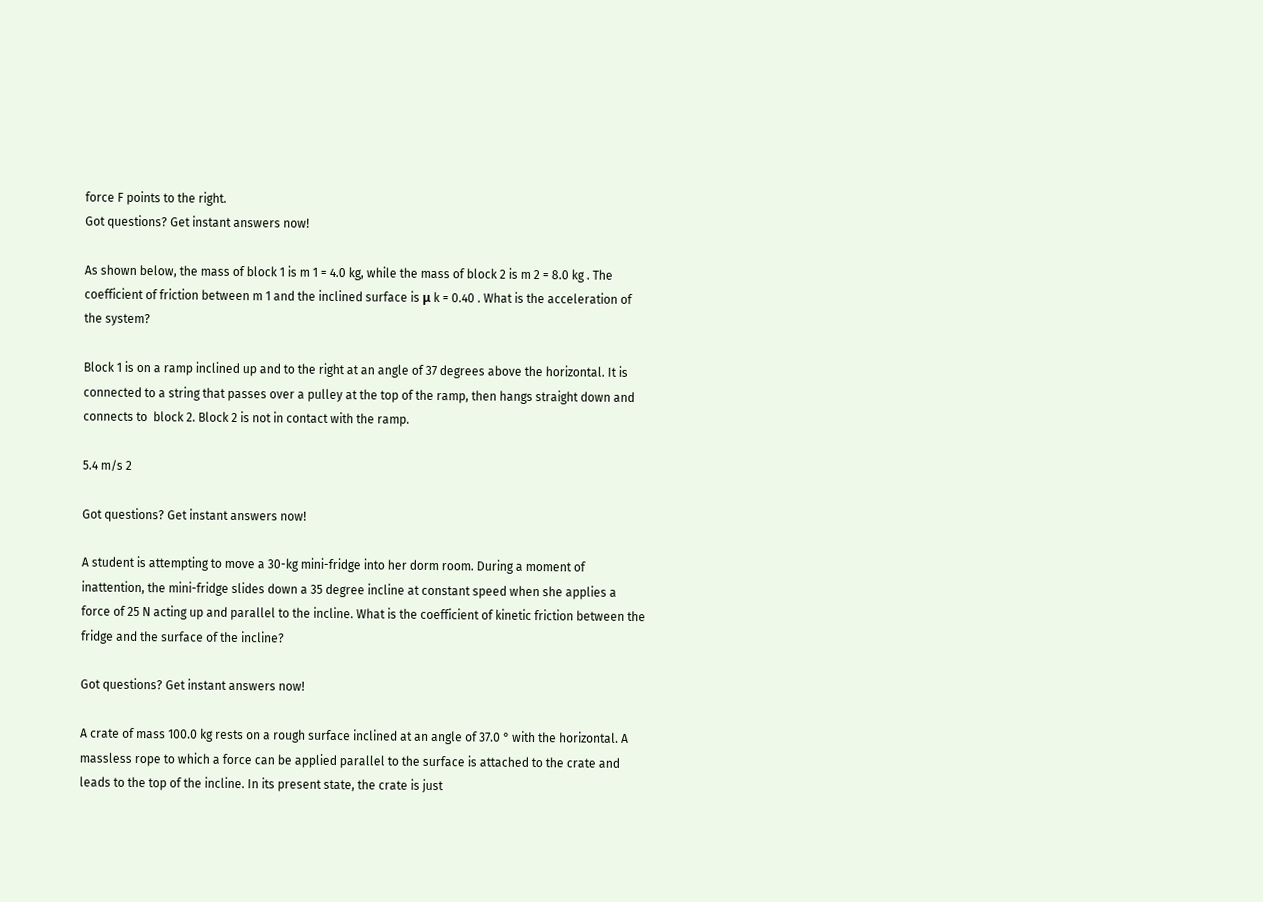force F points to the right.
Got questions? Get instant answers now!

As shown below, the mass of block 1 is m 1 = 4.0 kg, while the mass of block 2 is m 2 = 8.0 kg . The coefficient of friction between m 1 and the inclined surface is μ k = 0.40 . What is the acceleration of the system?

Block 1 is on a ramp inclined up and to the right at an angle of 37 degrees above the horizontal. It is connected to a string that passes over a pulley at the top of the ramp, then hangs straight down and connects to  block 2. Block 2 is not in contact with the ramp.

5.4 m/s 2

Got questions? Get instant answers now!

A student is attempting to move a 30-kg mini-fridge into her dorm room. During a moment of inattention, the mini-fridge slides down a 35 degree incline at constant speed when she applies a force of 25 N acting up and parallel to the incline. What is the coefficient of kinetic friction between the fridge and the surface of the incline?

Got questions? Get instant answers now!

A crate of mass 100.0 kg rests on a rough surface inclined at an angle of 37.0 ° with the horizontal. A massless rope to which a force can be applied parallel to the surface is attached to the crate and leads to the top of the incline. In its present state, the crate is just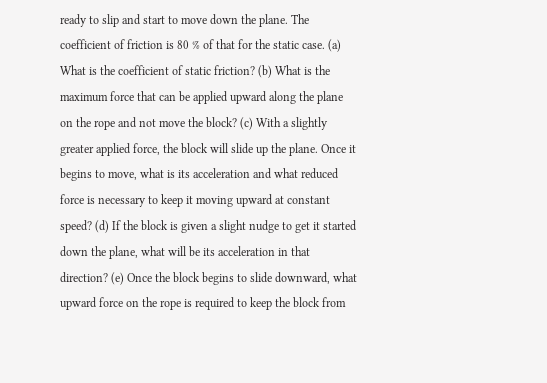ready to slip and start to move down the plane. The coefficient of friction is 80 % of that for the static case. (a) What is the coefficient of static friction? (b) What is the maximum force that can be applied upward along the plane on the rope and not move the block? (c) With a slightly greater applied force, the block will slide up the plane. Once it begins to move, what is its acceleration and what reduced force is necessary to keep it moving upward at constant speed? (d) If the block is given a slight nudge to get it started down the plane, what will be its acceleration in that direction? (e) Once the block begins to slide downward, what upward force on the rope is required to keep the block from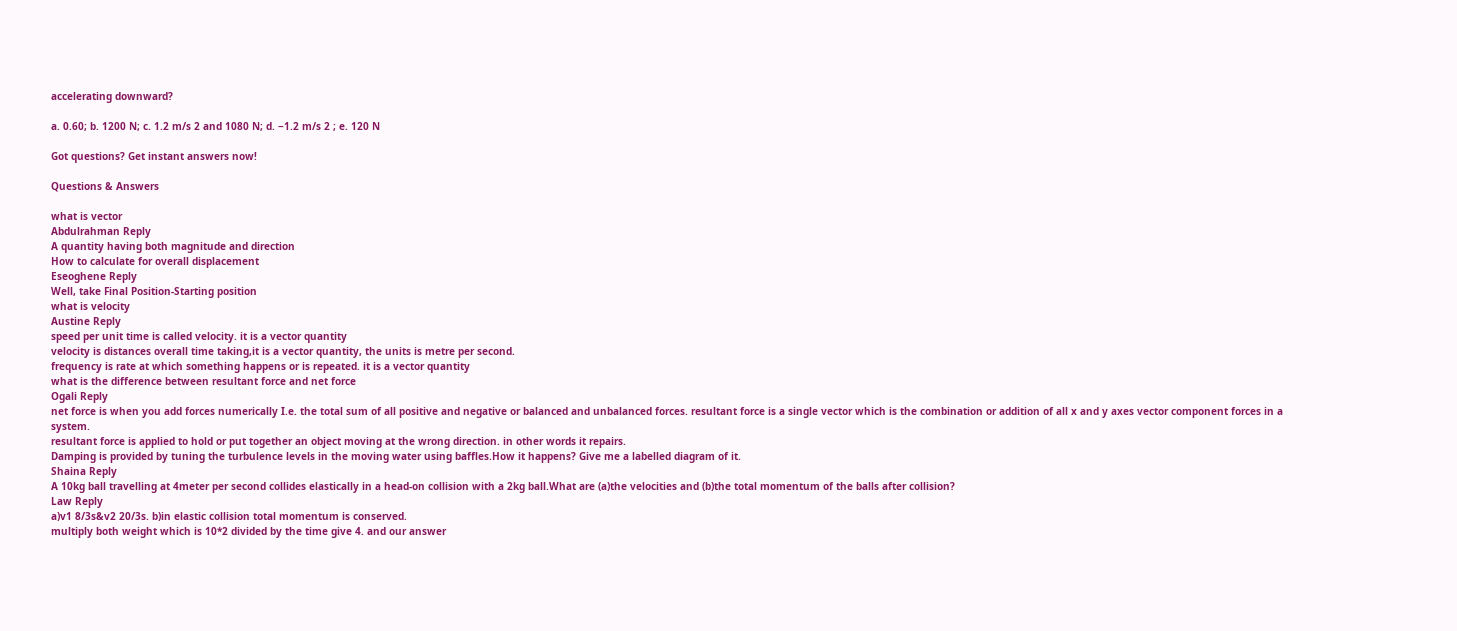accelerating downward?

a. 0.60; b. 1200 N; c. 1.2 m/s 2 and 1080 N; d. −1.2 m/s 2 ; e. 120 N

Got questions? Get instant answers now!

Questions & Answers

what is vector
Abdulrahman Reply
A quantity having both magnitude and direction
How to calculate for overall displacement
Eseoghene Reply
Well, take Final Position-Starting position
what is velocity
Austine Reply
speed per unit time is called velocity. it is a vector quantity
velocity is distances overall time taking,it is a vector quantity, the units is metre per second.
frequency is rate at which something happens or is repeated. it is a vector quantity
what is the difference between resultant force and net force
Ogali Reply
net force is when you add forces numerically I.e. the total sum of all positive and negative or balanced and unbalanced forces. resultant force is a single vector which is the combination or addition of all x and y axes vector component forces in a system.
resultant force is applied to hold or put together an object moving at the wrong direction. in other words it repairs.
Damping is provided by tuning the turbulence levels in the moving water using baffles.How it happens? Give me a labelled diagram of it.
Shaina Reply
A 10kg ball travelling at 4meter per second collides elastically in a head-on collision with a 2kg ball.What are (a)the velocities and (b)the total momentum of the balls after collision?
Law Reply
a)v1 8/3s&v2 20/3s. b)in elastic collision total momentum is conserved.
multiply both weight which is 10*2 divided by the time give 4. and our answer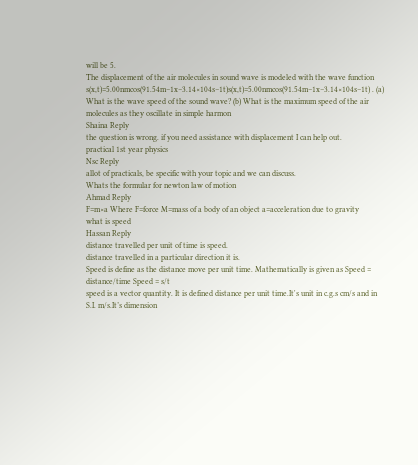will be 5.
The displacement of the air molecules in sound wave is modeled with the wave function s(x,t)=5.00nmcos(91.54m−1x−3.14×104s−1t)s(x,t)=5.00nmcos(91.54m−1x−3.14×104s−1t) . (a) What is the wave speed of the sound wave? (b) What is the maximum speed of the air molecules as they oscillate in simple harmon
Shaina Reply
the question is wrong. if you need assistance with displacement I can help out.
practical 1st year physics
Nsc Reply
allot of practicals, be specific with your topic and we can discuss.
Whats the formular for newton law of motion
Ahmad Reply
F=m×a Where F=force M=mass of a body of an object a=acceleration due to gravity
what is speed
Hassan Reply
distance travelled per unit of time is speed.
distance travelled in a particular direction it is.
Speed is define as the distance move per unit time. Mathematically is given as Speed = distance/time Speed = s/t
speed is a vector quantity. It is defined distance per unit time.It's unit in c.g.s cm/s and in S.I. m/s.It’s dimension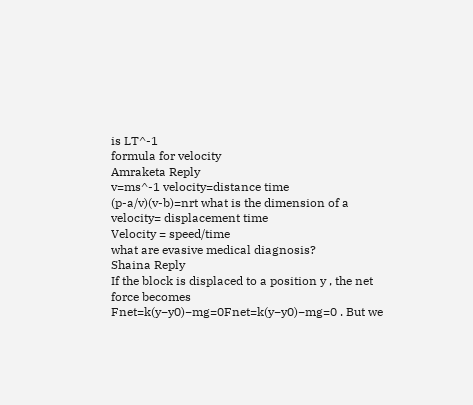is LT^-1
formula for velocity
Amraketa Reply
v=ms^-1 velocity=distance time
(p-a/v)(v-b)=nrt what is the dimension of a
velocity= displacement time
Velocity = speed/time
what are evasive medical diagnosis?
Shaina Reply
If the block is displaced to a position y , the net force becomes Fnet=k(y−y0)−mg=0Fnet=k(y−y0)−mg=0 . But we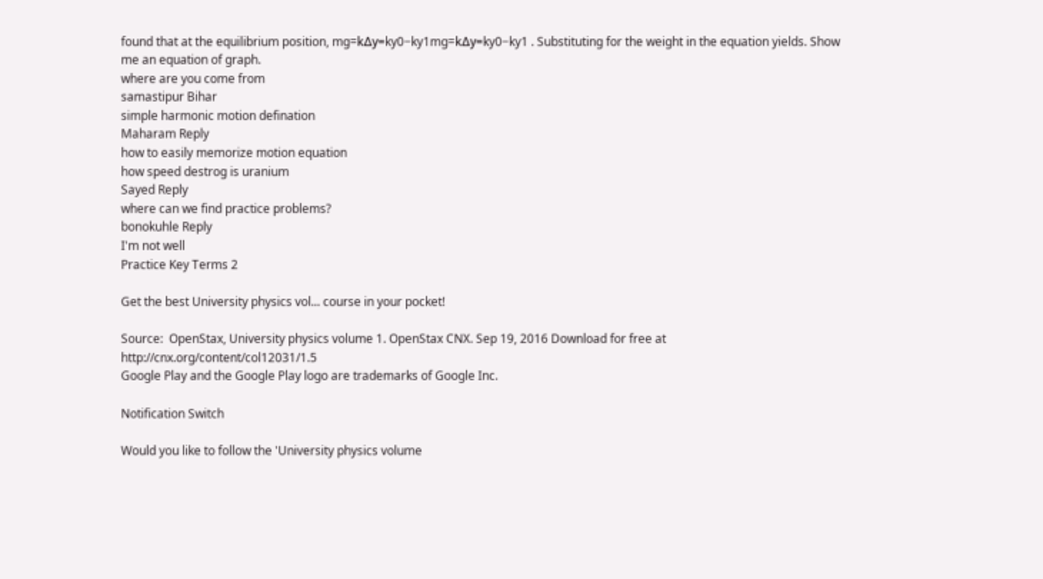found that at the equilibrium position, mg=kΔy=ky0−ky1mg=kΔy=ky0−ky1 . Substituting for the weight in the equation yields. Show me an equation of graph.
where are you come from
samastipur Bihar
simple harmonic motion defination
Maharam Reply
how to easily memorize motion equation
how speed destrog is uranium
Sayed Reply
where can we find practice problems?
bonokuhle Reply
I'm not well
Practice Key Terms 2

Get the best University physics vol... course in your pocket!

Source:  OpenStax, University physics volume 1. OpenStax CNX. Sep 19, 2016 Download for free at http://cnx.org/content/col12031/1.5
Google Play and the Google Play logo are trademarks of Google Inc.

Notification Switch

Would you like to follow the 'University physics volume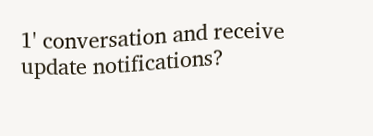1' conversation and receive update notifications?